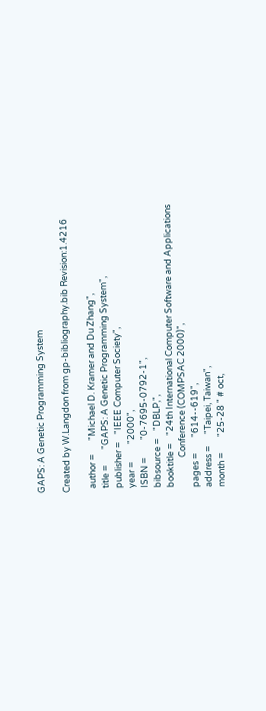GAPS: A Genetic Programming System

Created by W.Langdon from gp-bibliography.bib Revision:1.4216

  author =       "Michael D. Kramer and Du Zhang",
  title =        "GAPS: A Genetic Programming System",
  publisher =    "IEEE Computer Society",
  year =         "2000",
  ISBN =         "0-7695-0792-1",
  bibsource =    "DBLP,",
  booktitle =    "24th International Computer Software and Applications
                 Conference (COMPSAC 2000)",
  pages =        "614--619",
  address =      "Taipei, Taiwan",
  month =        "25-28 " # oct,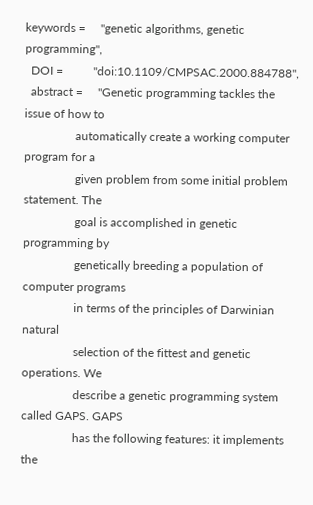keywords =     "genetic algorithms, genetic programming",
  DOI =          "doi:10.1109/CMPSAC.2000.884788",
  abstract =     "Genetic programming tackles the issue of how to
                 automatically create a working computer program for a
                 given problem from some initial problem statement. The
                 goal is accomplished in genetic programming by
                 genetically breeding a population of computer programs
                 in terms of the principles of Darwinian natural
                 selection of the fittest and genetic operations. We
                 describe a genetic programming system called GAPS. GAPS
                 has the following features: it implements the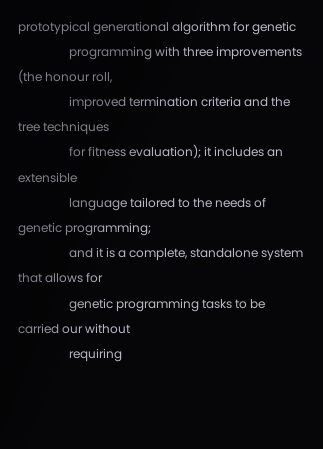prototypical generational algorithm for genetic
                 programming with three improvements (the honour roll,
                 improved termination criteria and the tree techniques
                 for fitness evaluation); it includes an extensible
                 language tailored to the needs of genetic programming;
                 and it is a complete, standalone system that allows for
                 genetic programming tasks to be carried our without
                 requiring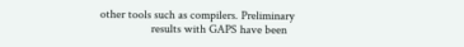other tools such as compilers. Preliminary
                 results with GAPS have been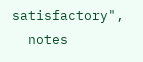satisfactory",
  notes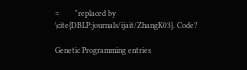=        "replaced by \cite{DBLP:journals/ijait/ZhangK03}. Code?

Genetic Programming entries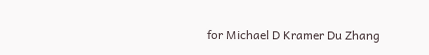for Michael D Kramer Du Zhang